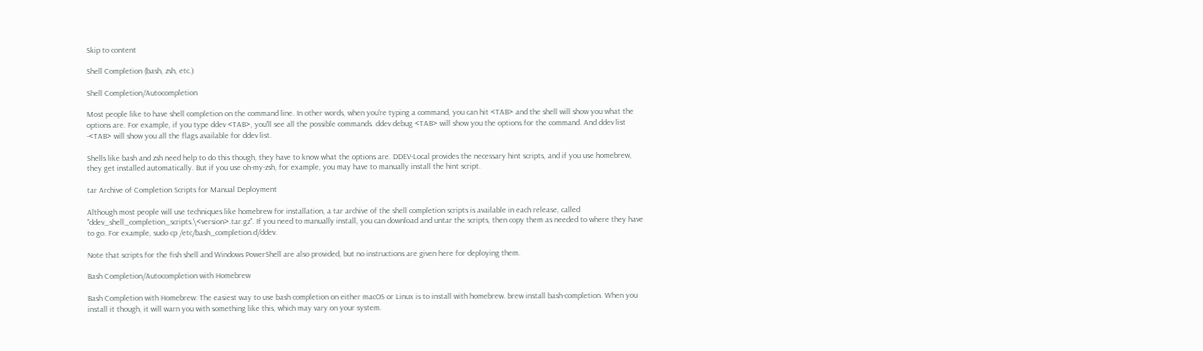Skip to content

Shell Completion (bash, zsh, etc.)

Shell Completion/Autocompletion

Most people like to have shell completion on the command line. In other words, when you're typing a command, you can hit <TAB> and the shell will show you what the options are. For example, if you type ddev <TAB>, you'll see all the possible commands. ddev debug <TAB> will show you the options for the command. And ddev list -<TAB> will show you all the flags available for ddev list.

Shells like bash and zsh need help to do this though, they have to know what the options are. DDEV-Local provides the necessary hint scripts, and if you use homebrew, they get installed automatically. But if you use oh-my-zsh, for example, you may have to manually install the hint script.

tar Archive of Completion Scripts for Manual Deployment

Although most people will use techniques like homebrew for installation, a tar archive of the shell completion scripts is available in each release, called "ddev_shell_completion_scripts.\<version>.tar.gz". If you need to manually install, you can download and untar the scripts, then copy them as needed to where they have to go. For example, sudo cp /etc/bash_completion.d/ddev.

Note that scripts for the fish shell and Windows PowerShell are also provided, but no instructions are given here for deploying them.

Bash Completion/Autocompletion with Homebrew

Bash Completion with Homebrew: The easiest way to use bash completion on either macOS or Linux is to install with homebrew. brew install bash-completion. When you install it though, it will warn you with something like this, which may vary on your system.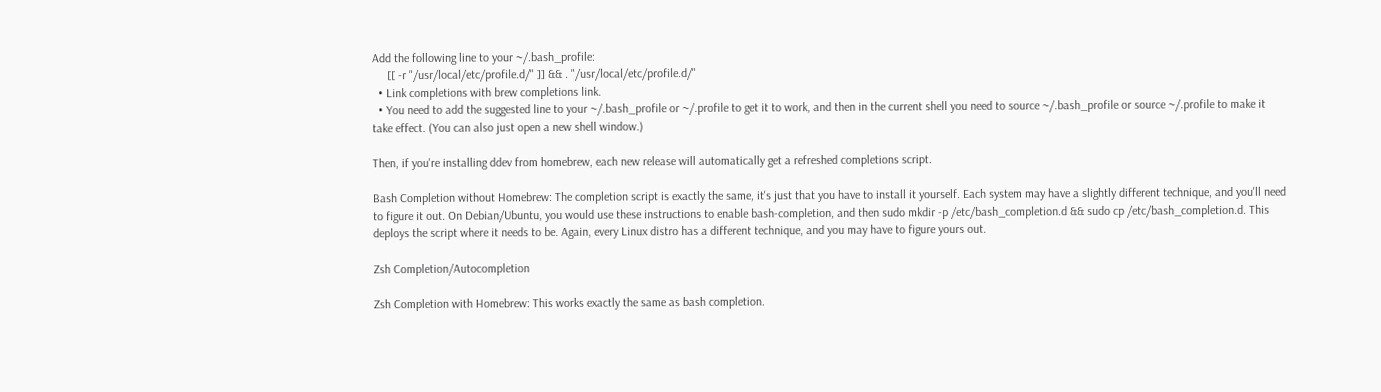Add the following line to your ~/.bash_profile:
     [[ -r "/usr/local/etc/profile.d/" ]] && . "/usr/local/etc/profile.d/"
  • Link completions with brew completions link.
  • You need to add the suggested line to your ~/.bash_profile or ~/.profile to get it to work, and then in the current shell you need to source ~/.bash_profile or source ~/.profile to make it take effect. (You can also just open a new shell window.)

Then, if you're installing ddev from homebrew, each new release will automatically get a refreshed completions script.

Bash Completion without Homebrew: The completion script is exactly the same, it's just that you have to install it yourself. Each system may have a slightly different technique, and you'll need to figure it out. On Debian/Ubuntu, you would use these instructions to enable bash-completion, and then sudo mkdir -p /etc/bash_completion.d && sudo cp /etc/bash_completion.d. This deploys the script where it needs to be. Again, every Linux distro has a different technique, and you may have to figure yours out.

Zsh Completion/Autocompletion

Zsh Completion with Homebrew: This works exactly the same as bash completion.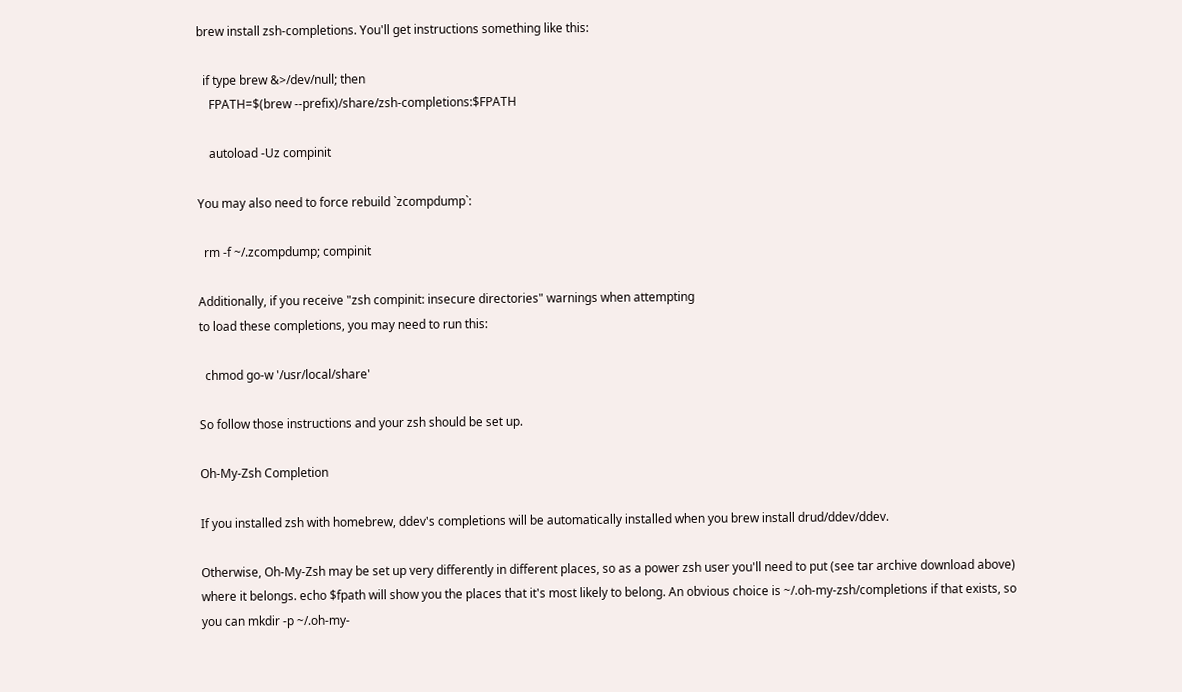brew install zsh-completions. You'll get instructions something like this:

  if type brew &>/dev/null; then
    FPATH=$(brew --prefix)/share/zsh-completions:$FPATH

    autoload -Uz compinit

You may also need to force rebuild `zcompdump`:

  rm -f ~/.zcompdump; compinit

Additionally, if you receive "zsh compinit: insecure directories" warnings when attempting
to load these completions, you may need to run this:

  chmod go-w '/usr/local/share'

So follow those instructions and your zsh should be set up.

Oh-My-Zsh Completion

If you installed zsh with homebrew, ddev's completions will be automatically installed when you brew install drud/ddev/ddev.

Otherwise, Oh-My-Zsh may be set up very differently in different places, so as a power zsh user you'll need to put (see tar archive download above) where it belongs. echo $fpath will show you the places that it's most likely to belong. An obvious choice is ~/.oh-my-zsh/completions if that exists, so you can mkdir -p ~/.oh-my-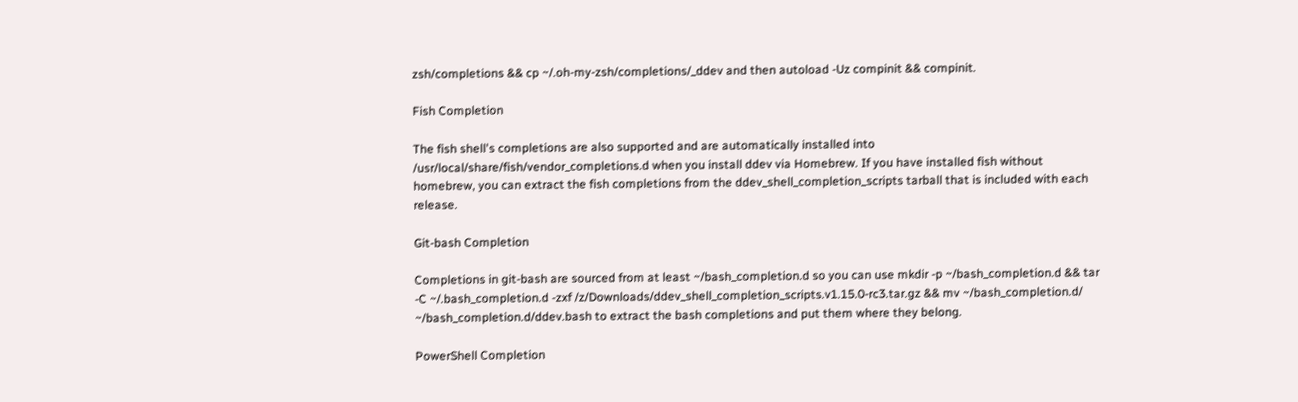zsh/completions && cp ~/.oh-my-zsh/completions/_ddev and then autoload -Uz compinit && compinit.

Fish Completion

The fish shell's completions are also supported and are automatically installed into /usr/local/share/fish/vendor_completions.d when you install ddev via Homebrew. If you have installed fish without homebrew, you can extract the fish completions from the ddev_shell_completion_scripts tarball that is included with each release.

Git-bash Completion

Completions in git-bash are sourced from at least ~/bash_completion.d so you can use mkdir -p ~/bash_completion.d && tar -C ~/.bash_completion.d -zxf /z/Downloads/ddev_shell_completion_scripts.v1.15.0-rc3.tar.gz && mv ~/bash_completion.d/ ~/bash_completion.d/ddev.bash to extract the bash completions and put them where they belong.

PowerShell Completion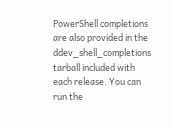PowerShell completions are also provided in the ddev_shell_completions tarball included with each release. You can run the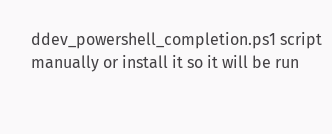ddev_powershell_completion.ps1 script manually or install it so it will be run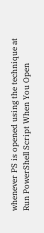whenever PS is opened using the technique at Run PowerShell Script When You Open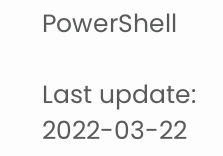PowerShell

Last update: 2022-03-22